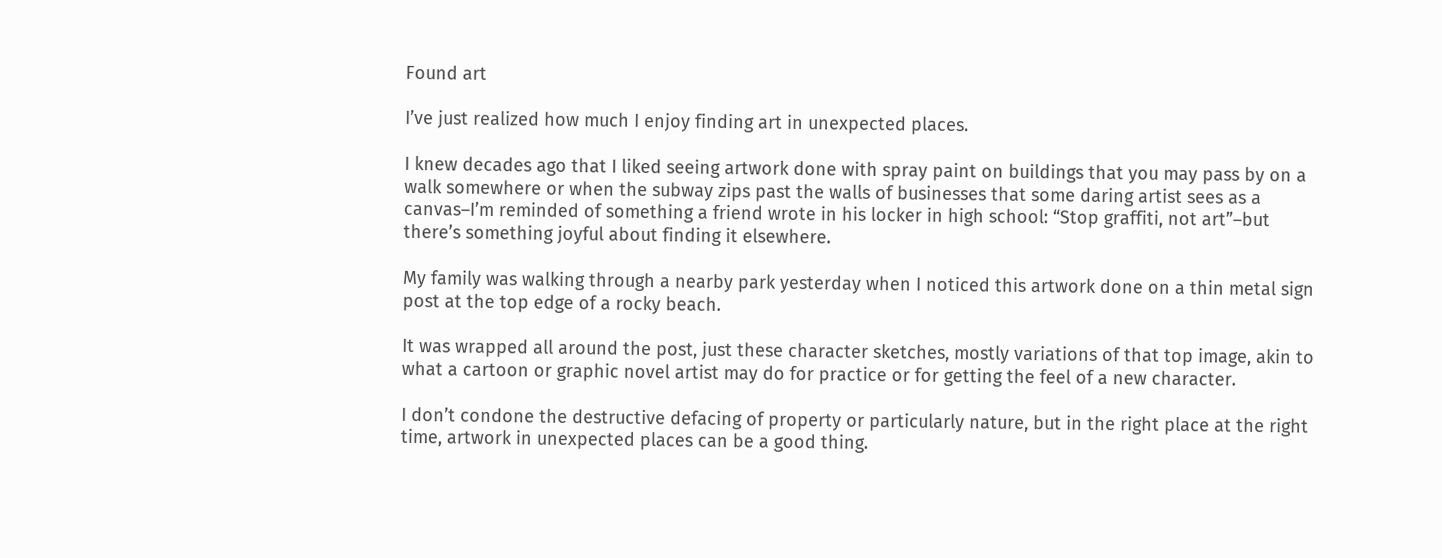Found art

I’ve just realized how much I enjoy finding art in unexpected places.

I knew decades ago that I liked seeing artwork done with spray paint on buildings that you may pass by on a walk somewhere or when the subway zips past the walls of businesses that some daring artist sees as a canvas–I’m reminded of something a friend wrote in his locker in high school: “Stop graffiti, not art”–but there’s something joyful about finding it elsewhere.

My family was walking through a nearby park yesterday when I noticed this artwork done on a thin metal sign post at the top edge of a rocky beach.

It was wrapped all around the post, just these character sketches, mostly variations of that top image, akin to what a cartoon or graphic novel artist may do for practice or for getting the feel of a new character.

I don’t condone the destructive defacing of property or particularly nature, but in the right place at the right time, artwork in unexpected places can be a good thing.